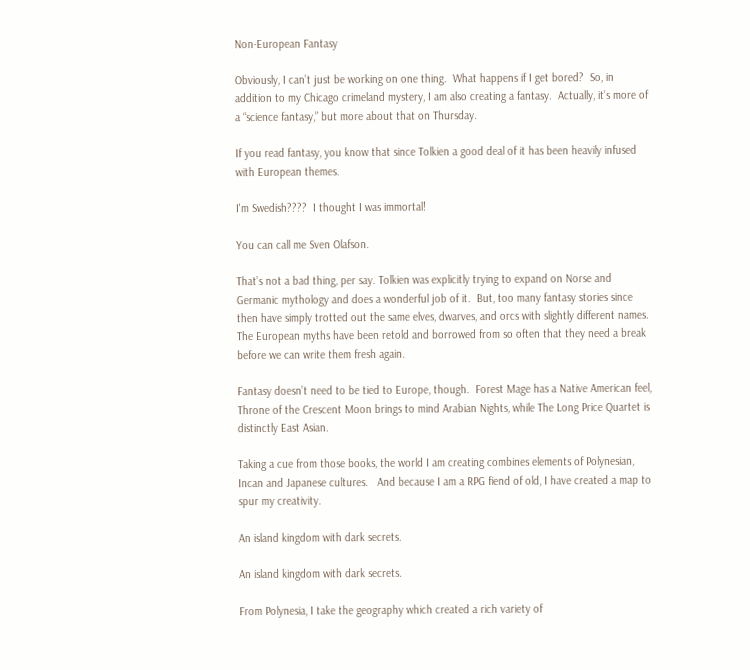Non-European Fantasy

Obviously, I can’t just be working on one thing.  What happens if I get bored?  So, in addition to my Chicago crimeland mystery, I am also creating a fantasy.  Actually, it’s more of a “science fantasy,” but more about that on Thursday.

If you read fantasy, you know that since Tolkien a good deal of it has been heavily infused with European themes.

I'm Swedish????  I thought I was immortal!

You can call me Sven Olafson.

That’s not a bad thing, per say. Tolkien was explicitly trying to expand on Norse and Germanic mythology and does a wonderful job of it.  But, too many fantasy stories since then have simply trotted out the same elves, dwarves, and orcs with slightly different names.  The European myths have been retold and borrowed from so often that they need a break before we can write them fresh again.

Fantasy doesn’t need to be tied to Europe, though.  Forest Mage has a Native American feel, Throne of the Crescent Moon brings to mind Arabian Nights, while The Long Price Quartet is distinctly East Asian.

Taking a cue from those books, the world I am creating combines elements of Polynesian, Incan and Japanese cultures.   And because I am a RPG fiend of old, I have created a map to spur my creativity.

An island kingdom with dark secrets.

An island kingdom with dark secrets.

From Polynesia, I take the geography which created a rich variety of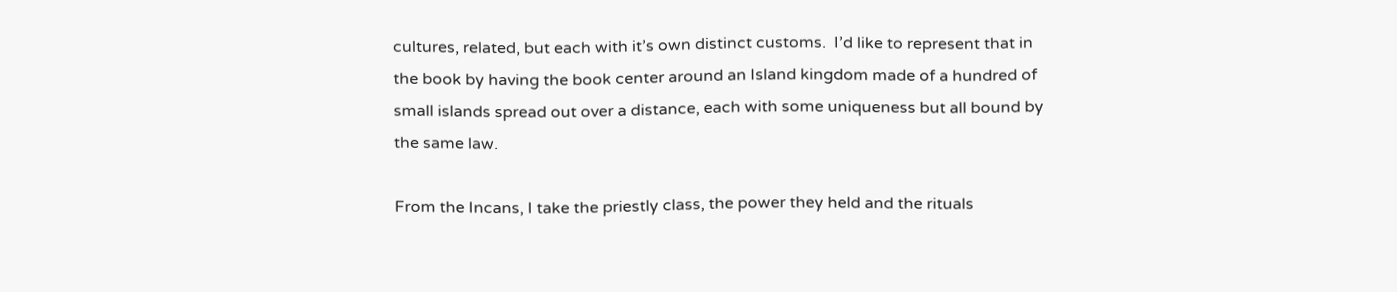cultures, related, but each with it’s own distinct customs.  I’d like to represent that in the book by having the book center around an Island kingdom made of a hundred of small islands spread out over a distance, each with some uniqueness but all bound by the same law.

From the Incans, I take the priestly class, the power they held and the rituals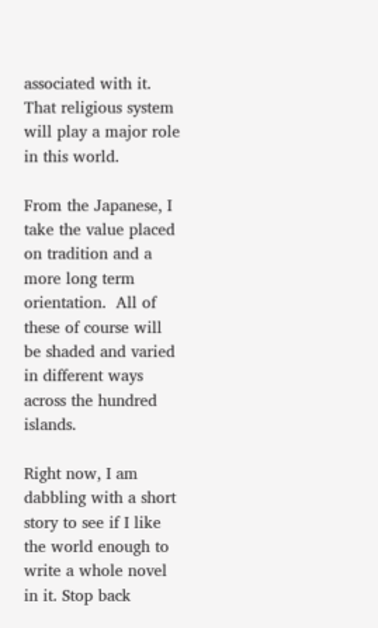associated with it.  That religious system will play a major role in this world.

From the Japanese, I take the value placed on tradition and a more long term orientation.  All of these of course will be shaded and varied in different ways across the hundred islands.

Right now, I am dabbling with a short story to see if I like the world enough to write a whole novel in it. Stop back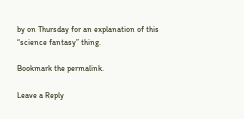by on Thursday for an explanation of this “science fantasy” thing.

Bookmark the permalink.

Leave a Reply